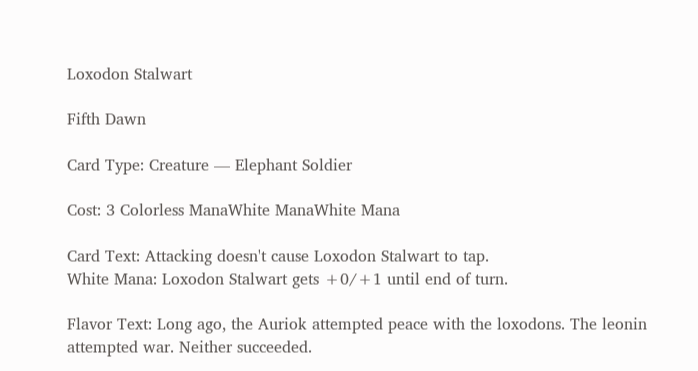Loxodon Stalwart

Fifth Dawn

Card Type: Creature — Elephant Soldier

Cost: 3 Colorless ManaWhite ManaWhite Mana

Card Text: Attacking doesn't cause Loxodon Stalwart to tap.
White Mana: Loxodon Stalwart gets +0/+1 until end of turn.

Flavor Text: Long ago, the Auriok attempted peace with the loxodons. The leonin attempted war. Neither succeeded.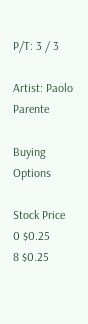P/T: 3 / 3

Artist: Paolo Parente

Buying Options

Stock Price
0 $0.25
8 $0.25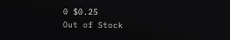0 $0.25
Out of Stock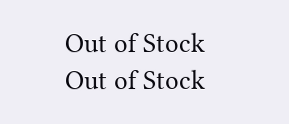Out of Stock
Out of Stock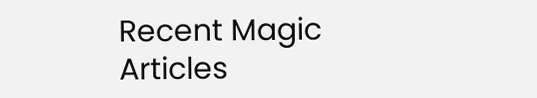Recent Magic Articles